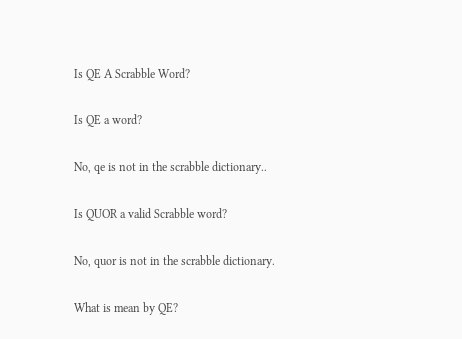Is QE A Scrabble Word?

Is QE a word?

No, qe is not in the scrabble dictionary..

Is QUOR a valid Scrabble word?

No, quor is not in the scrabble dictionary.

What is mean by QE?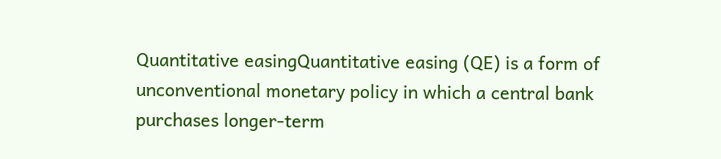Quantitative easingQuantitative easing (QE) is a form of unconventional monetary policy in which a central bank purchases longer-term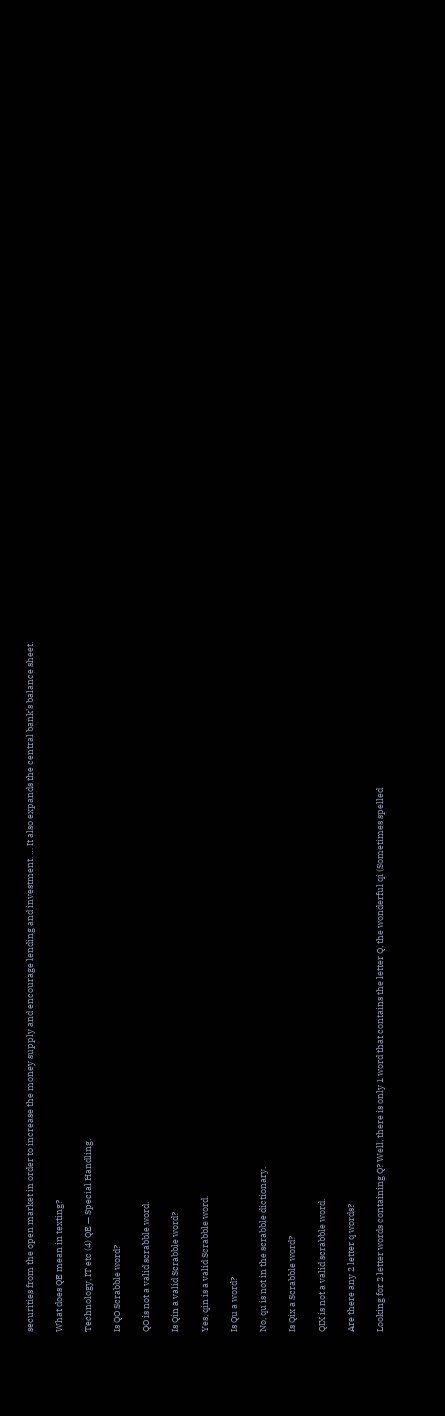securities from the open market in order to increase the money supply and encourage lending and investment. … It also expands the central bank’s balance sheet.

What does QE mean in texting?

Technology, IT etc (4) QE — Special Handling.

Is QO Scrabble word?

QO is not a valid scrabble word.

Is Qin a valid Scrabble word?

Yes, qin is a valid Scrabble word.

Is Qu a word?

No, qu is not in the scrabble dictionary.

Is Qix a Scrabble word?

QIX is not a valid scrabble word.

Are there any 2 letter q words?

Looking for 2 letter words containing Q? Well, there is only 1 word that contains the letter Q, the wonderful qi (Sometimes spelled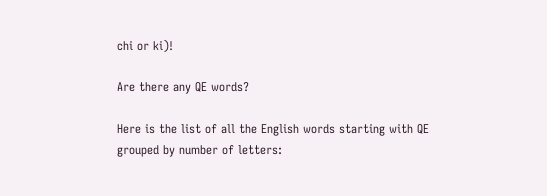chi or ki)!

Are there any QE words?

Here is the list of all the English words starting with QE grouped by number of letters: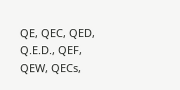QE, QEC, QED, Q.E.D., QEF, QEW, QECs,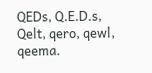QEDs, Q.E.D.s, Qelt, qero, qewl, qeema.